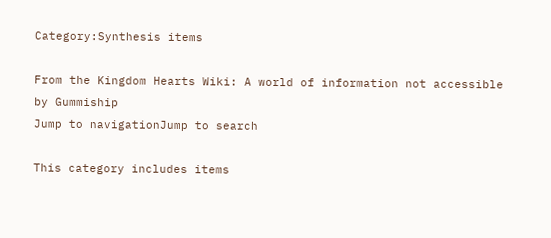Category:Synthesis items

From the Kingdom Hearts Wiki: A world of information not accessible by Gummiship
Jump to navigationJump to search

This category includes items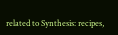related to Synthesis: recipes,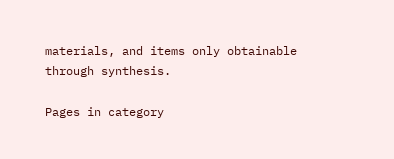materials, and items only obtainable through synthesis.

Pages in category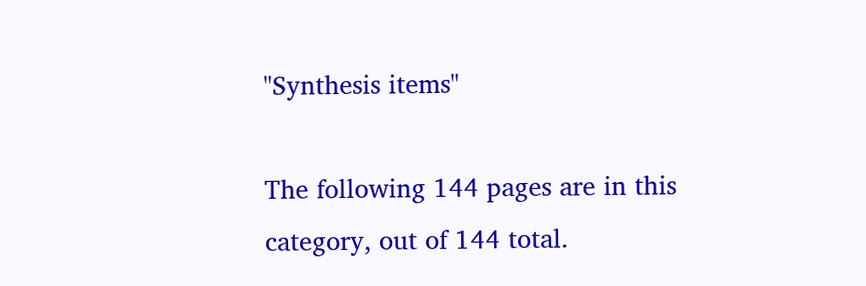"Synthesis items"

The following 144 pages are in this category, out of 144 total.